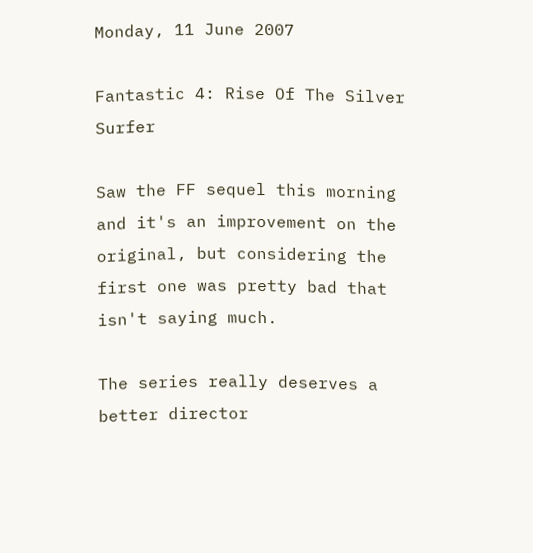Monday, 11 June 2007

Fantastic 4: Rise Of The Silver Surfer

Saw the FF sequel this morning and it's an improvement on the original, but considering the first one was pretty bad that isn't saying much.

The series really deserves a better director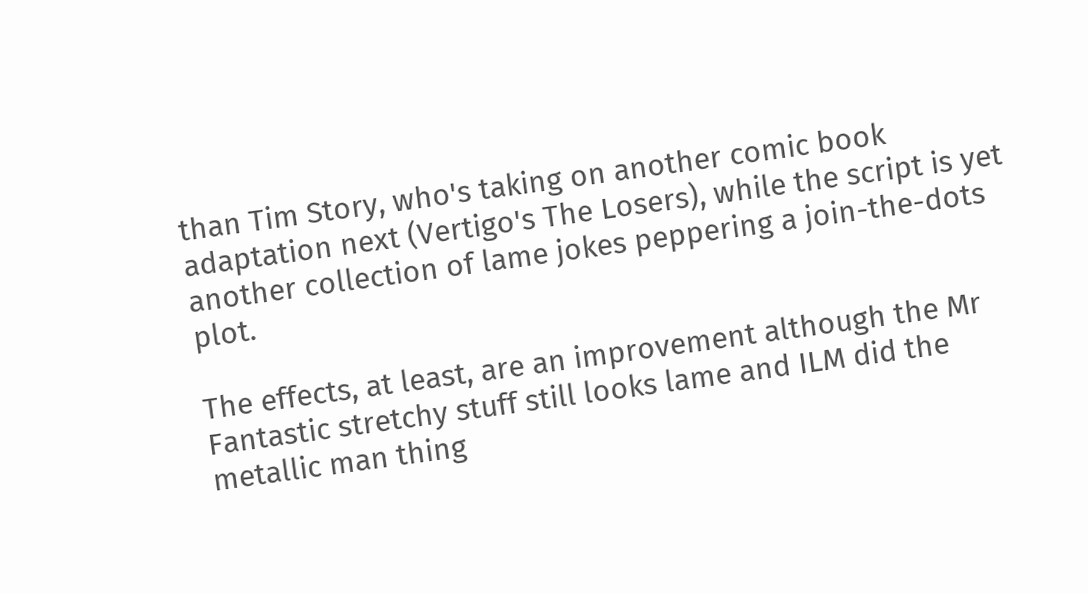than Tim Story, who's taking on another comic book adaptation next (Vertigo's The Losers), while the script is yet another collection of lame jokes peppering a join-the-dots plot.

The effects, at least, are an improvement although the Mr Fantastic stretchy stuff still looks lame and ILM did the metallic man thing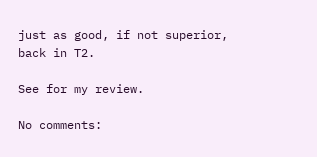just as good, if not superior, back in T2.

See for my review.

No comments: